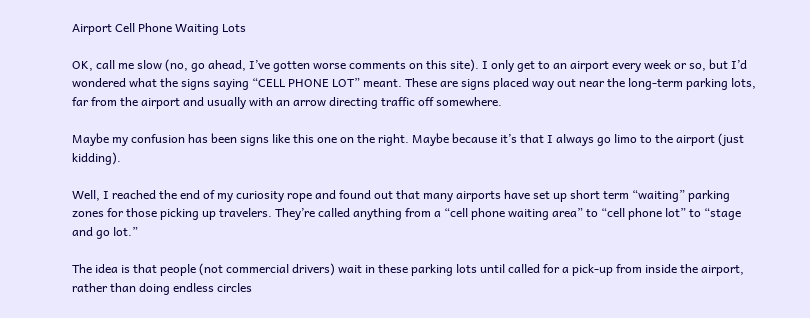Airport Cell Phone Waiting Lots

OK, call me slow (no, go ahead, I’ve gotten worse comments on this site). I only get to an airport every week or so, but I’d wondered what the signs saying “CELL PHONE LOT” meant. These are signs placed way out near the long-term parking lots, far from the airport and usually with an arrow directing traffic off somewhere.

Maybe my confusion has been signs like this one on the right. Maybe because it’s that I always go limo to the airport (just kidding).

Well, I reached the end of my curiosity rope and found out that many airports have set up short term “waiting” parking zones for those picking up travelers. They’re called anything from a “cell phone waiting area” to “cell phone lot” to “stage and go lot.”

The idea is that people (not commercial drivers) wait in these parking lots until called for a pick-up from inside the airport, rather than doing endless circles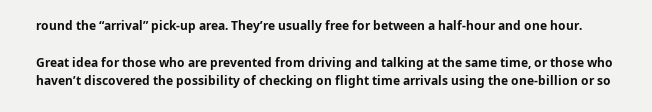round the “arrival” pick-up area. They’re usually free for between a half-hour and one hour.

Great idea for those who are prevented from driving and talking at the same time, or those who haven’t discovered the possibility of checking on flight time arrivals using the one-billion or so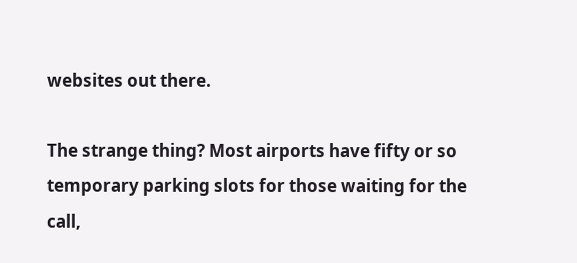websites out there.

The strange thing? Most airports have fifty or so temporary parking slots for those waiting for the call,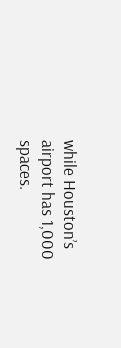while Houston’s airport has 1,000 spaces.